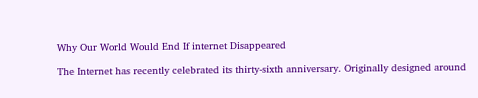Why Our World Would End If internet Disappeared

The Internet has recently celebrated its thirty-sixth anniversary. Originally designed around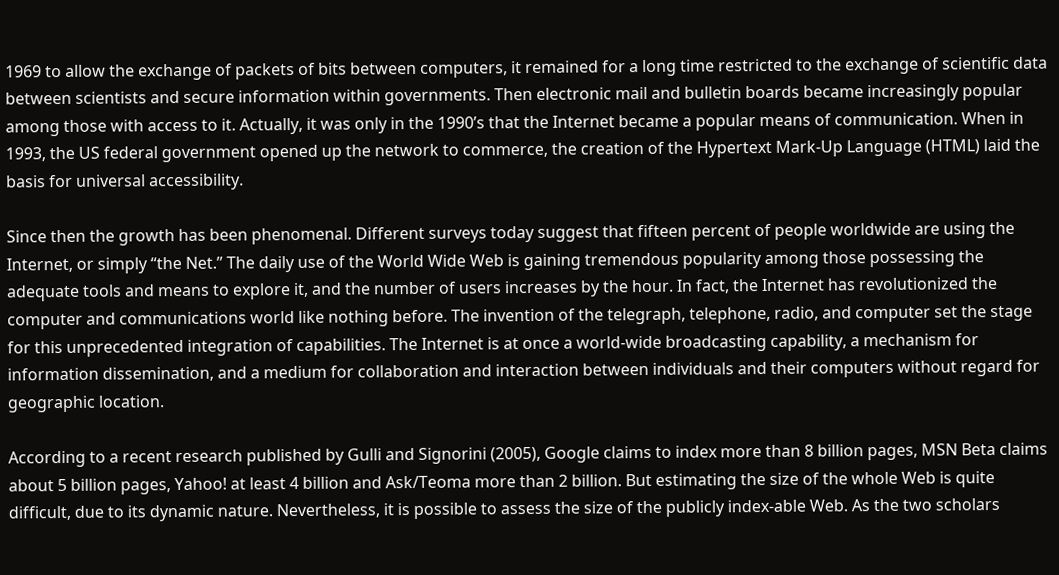1969 to allow the exchange of packets of bits between computers, it remained for a long time restricted to the exchange of scientific data between scientists and secure information within governments. Then electronic mail and bulletin boards became increasingly popular among those with access to it. Actually, it was only in the 1990’s that the Internet became a popular means of communication. When in 1993, the US federal government opened up the network to commerce, the creation of the Hypertext Mark-Up Language (HTML) laid the basis for universal accessibility.

Since then the growth has been phenomenal. Different surveys today suggest that fifteen percent of people worldwide are using the Internet, or simply “the Net.” The daily use of the World Wide Web is gaining tremendous popularity among those possessing the adequate tools and means to explore it, and the number of users increases by the hour. In fact, the Internet has revolutionized the computer and communications world like nothing before. The invention of the telegraph, telephone, radio, and computer set the stage for this unprecedented integration of capabilities. The Internet is at once a world-wide broadcasting capability, a mechanism for information dissemination, and a medium for collaboration and interaction between individuals and their computers without regard for geographic location.

According to a recent research published by Gulli and Signorini (2005), Google claims to index more than 8 billion pages, MSN Beta claims about 5 billion pages, Yahoo! at least 4 billion and Ask/Teoma more than 2 billion. But estimating the size of the whole Web is quite difficult, due to its dynamic nature. Nevertheless, it is possible to assess the size of the publicly index-able Web. As the two scholars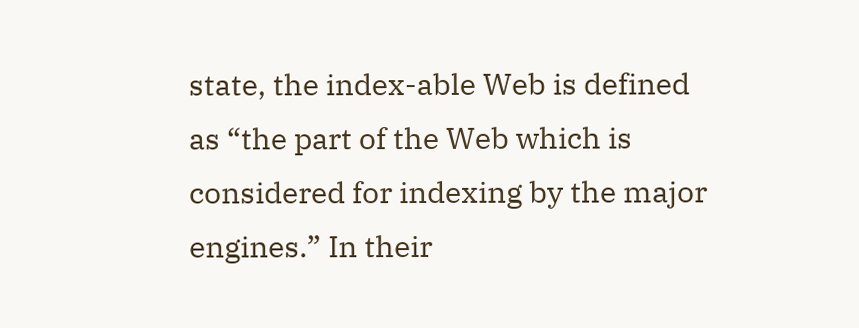state, the index-able Web is defined as “the part of the Web which is considered for indexing by the major engines.” In their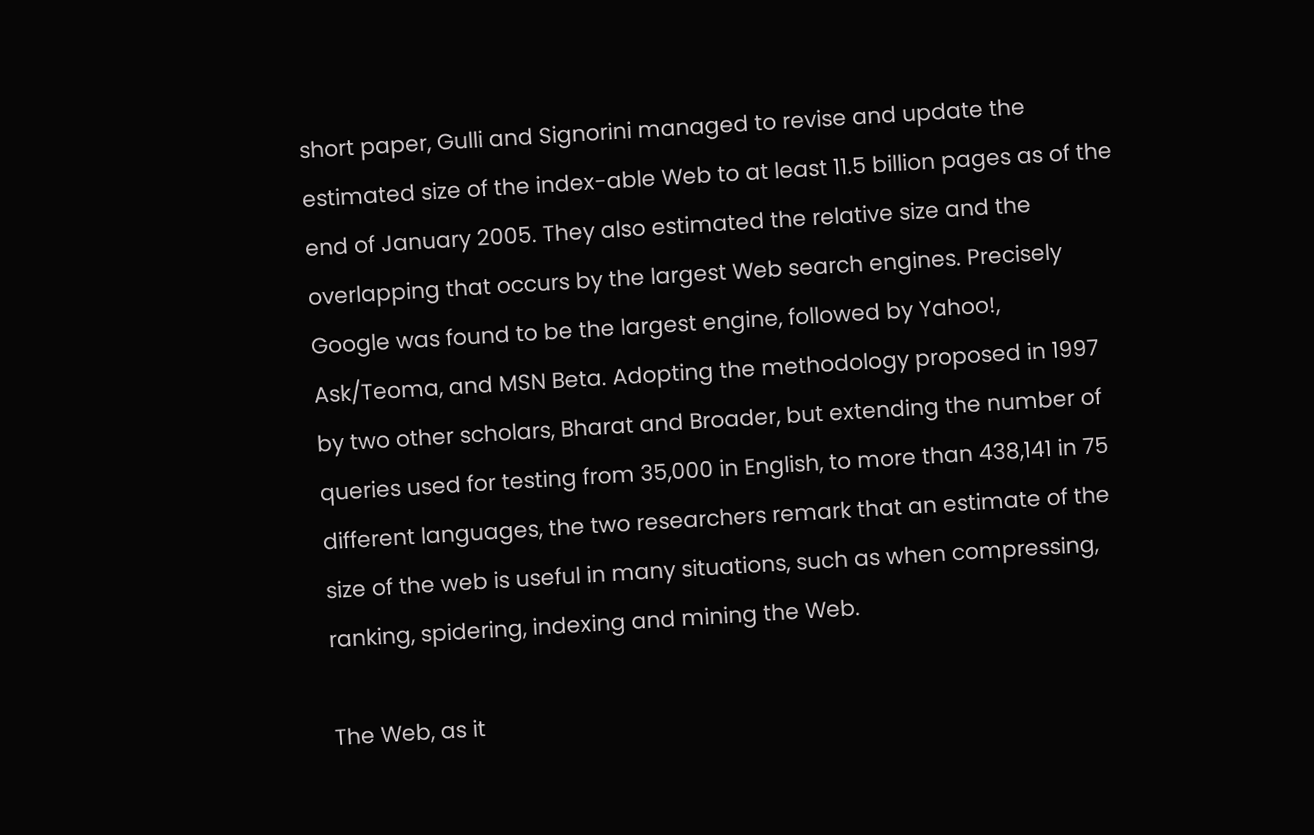short paper, Gulli and Signorini managed to revise and update the estimated size of the index-able Web to at least 11.5 billion pages as of the end of January 2005. They also estimated the relative size and the overlapping that occurs by the largest Web search engines. Precisely Google was found to be the largest engine, followed by Yahoo!, Ask/Teoma, and MSN Beta. Adopting the methodology proposed in 1997 by two other scholars, Bharat and Broader, but extending the number of queries used for testing from 35,000 in English, to more than 438,141 in 75 different languages, the two researchers remark that an estimate of the size of the web is useful in many situations, such as when compressing, ranking, spidering, indexing and mining the Web.

The Web, as it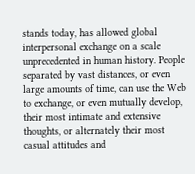stands today, has allowed global interpersonal exchange on a scale unprecedented in human history. People separated by vast distances, or even large amounts of time, can use the Web to exchange, or even mutually develop, their most intimate and extensive thoughts, or alternately their most casual attitudes and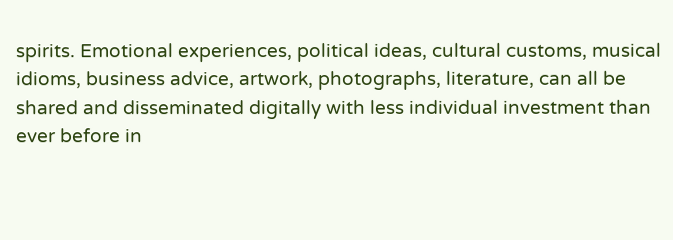spirits. Emotional experiences, political ideas, cultural customs, musical idioms, business advice, artwork, photographs, literature, can all be shared and disseminated digitally with less individual investment than ever before in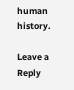human history.

Leave a Reply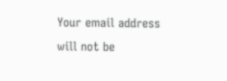Your email address will not be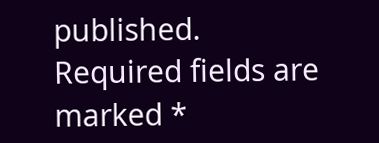published. Required fields are marked *